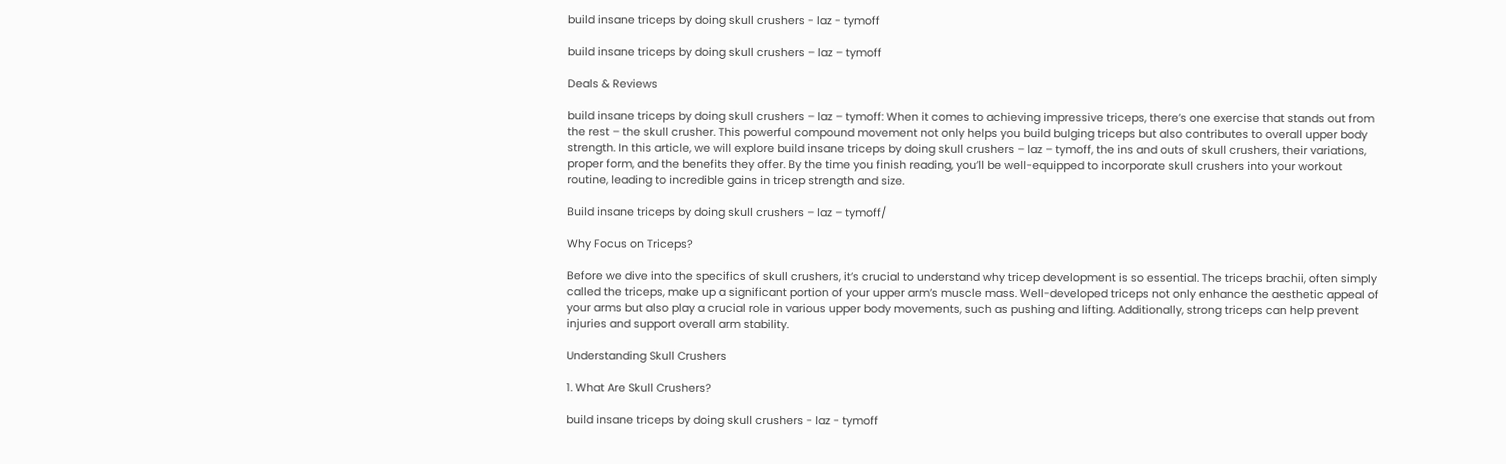build insane triceps by doing skull crushers - laz - tymoff

build insane triceps by doing skull crushers – laz – tymoff

Deals & Reviews

build insane triceps by doing skull crushers – laz – tymoff: When it comes to achieving impressive triceps, there’s one exercise that stands out from the rest – the skull crusher. This powerful compound movement not only helps you build bulging triceps but also contributes to overall upper body strength. In this article, we will explore build insane triceps by doing skull crushers – laz – tymoff, the ins and outs of skull crushers, their variations, proper form, and the benefits they offer. By the time you finish reading, you’ll be well-equipped to incorporate skull crushers into your workout routine, leading to incredible gains in tricep strength and size.

Build insane triceps by doing skull crushers – laz – tymoff/

Why Focus on Triceps?

Before we dive into the specifics of skull crushers, it’s crucial to understand why tricep development is so essential. The triceps brachii, often simply called the triceps, make up a significant portion of your upper arm’s muscle mass. Well-developed triceps not only enhance the aesthetic appeal of your arms but also play a crucial role in various upper body movements, such as pushing and lifting. Additionally, strong triceps can help prevent injuries and support overall arm stability.

Understanding Skull Crushers

1. What Are Skull Crushers?

build insane triceps by doing skull crushers - laz - tymoff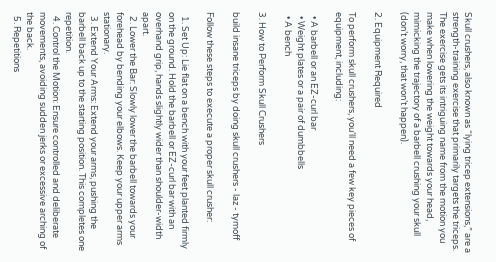Skull crushers, also known as “lying tricep extensions,” are a strength-training exercise that primarily targets the triceps. The exercise gets its intriguing name from the motion you make when lowering the weight towards your head, mimicking the trajectory of a barbell crushing your skull (don’t worry, that won’t happen).

2. Equipment Required

To perform skull crushers, you’ll need a few key pieces of equipment, including:

  • A barbell or an EZ-curl bar
  • Weight plates or a pair of dumbbells
  • A bench

3. How to Perform Skull Crushers

build insane triceps by doing skull crushers - laz - tymoff

Follow these steps to execute a proper skull crusher:

  1. Set Up: Lie flat on a bench with your feet planted firmly on the ground. Hold the barbell or EZ-curl bar with an overhand grip, hands slightly wider than shoulder-width apart.
  2. Lower the Bar: Slowly lower the barbell towards your forehead by bending your elbows. Keep your upper arms stationary.
  3. Extend Your Arms: Extend your arms, pushing the barbell back up to the starting position. This completes one repetition.
  4. Control the Motion: Ensure controlled and deliberate movements, avoiding sudden jerks or excessive arching of the back.
  5. Repetitions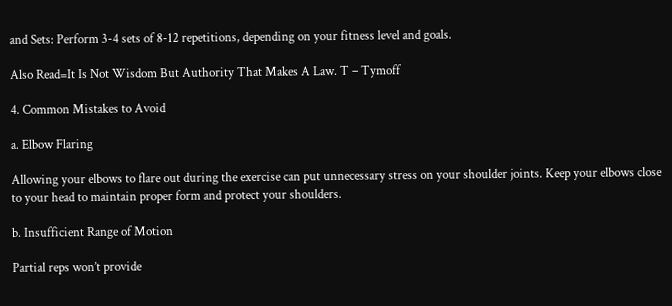and Sets: Perform 3-4 sets of 8-12 repetitions, depending on your fitness level and goals.

Also Read=It Is Not Wisdom But Authority That Makes A Law. T – Tymoff

4. Common Mistakes to Avoid

a. Elbow Flaring

Allowing your elbows to flare out during the exercise can put unnecessary stress on your shoulder joints. Keep your elbows close to your head to maintain proper form and protect your shoulders.

b. Insufficient Range of Motion

Partial reps won’t provide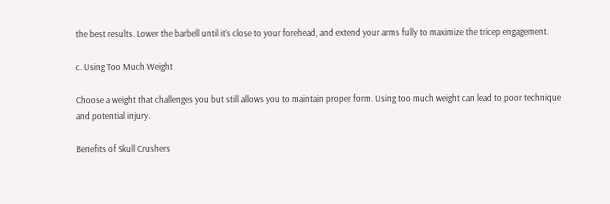the best results. Lower the barbell until it’s close to your forehead, and extend your arms fully to maximize the tricep engagement.

c. Using Too Much Weight

Choose a weight that challenges you but still allows you to maintain proper form. Using too much weight can lead to poor technique and potential injury.

Benefits of Skull Crushers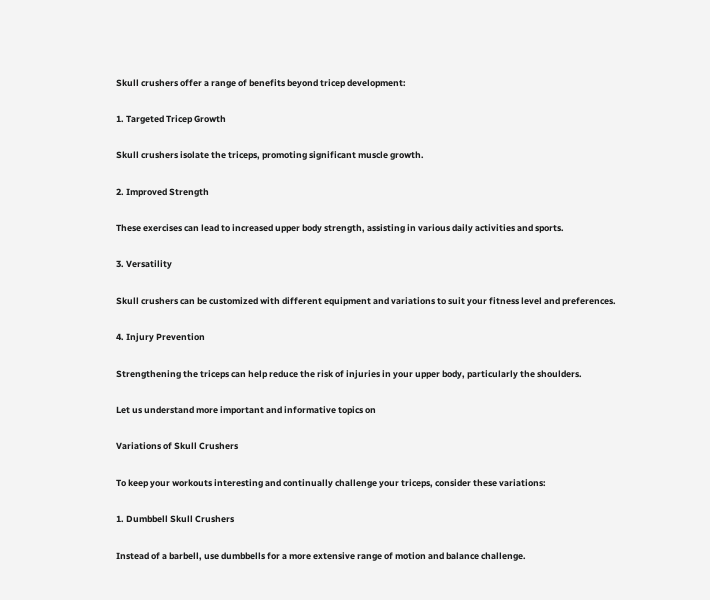Skull crushers offer a range of benefits beyond tricep development:

1. Targeted Tricep Growth

Skull crushers isolate the triceps, promoting significant muscle growth.

2. Improved Strength

These exercises can lead to increased upper body strength, assisting in various daily activities and sports.

3. Versatility

Skull crushers can be customized with different equipment and variations to suit your fitness level and preferences.

4. Injury Prevention

Strengthening the triceps can help reduce the risk of injuries in your upper body, particularly the shoulders.

Let us understand more important and informative topics on

Variations of Skull Crushers

To keep your workouts interesting and continually challenge your triceps, consider these variations:

1. Dumbbell Skull Crushers

Instead of a barbell, use dumbbells for a more extensive range of motion and balance challenge.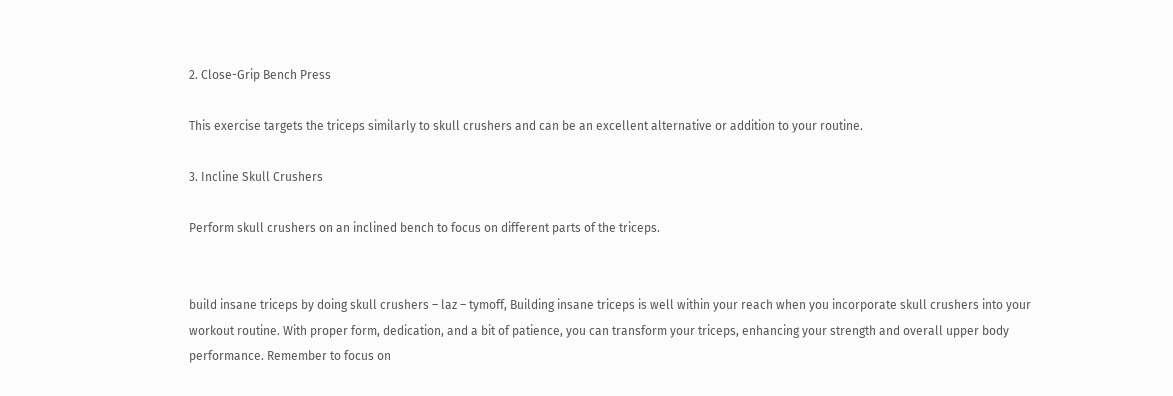2. Close-Grip Bench Press

This exercise targets the triceps similarly to skull crushers and can be an excellent alternative or addition to your routine.

3. Incline Skull Crushers

Perform skull crushers on an inclined bench to focus on different parts of the triceps.


build insane triceps by doing skull crushers – laz – tymoff, Building insane triceps is well within your reach when you incorporate skull crushers into your workout routine. With proper form, dedication, and a bit of patience, you can transform your triceps, enhancing your strength and overall upper body performance. Remember to focus on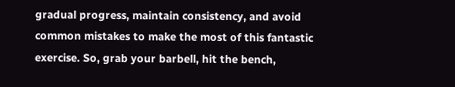gradual progress, maintain consistency, and avoid common mistakes to make the most of this fantastic exercise. So, grab your barbell, hit the bench,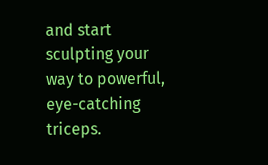and start sculpting your way to powerful, eye-catching triceps.